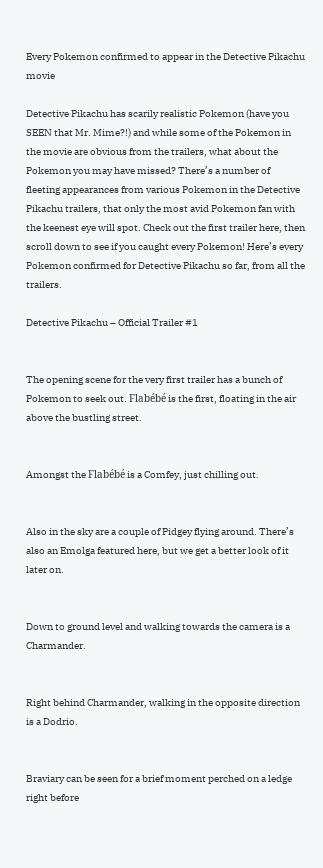Every Pokemon confirmed to appear in the Detective Pikachu movie

Detective Pikachu has scarily realistic Pokemon (have you SEEN that Mr. Mime?!) and while some of the Pokemon in the movie are obvious from the trailers, what about the Pokemon you may have missed? There’s a number of fleeting appearances from various Pokemon in the Detective Pikachu trailers, that only the most avid Pokemon fan with the keenest eye will spot. Check out the first trailer here, then scroll down to see if you caught every Pokemon! Here’s every Pokemon confirmed for Detective Pikachu so far, from all the trailers.

Detective Pikachu – Official Trailer #1


The opening scene for the very first trailer has a bunch of Pokemon to seek out. Flabébé is the first, floating in the air above the bustling street.


Amongst the Flabébé is a Comfey, just chilling out.


Also in the sky are a couple of Pidgey flying around. There’s also an Emolga featured here, but we get a better look of it later on.


Down to ground level and walking towards the camera is a Charmander.


Right behind Charmander, walking in the opposite direction is a Dodrio.


Braviary can be seen for a brief moment perched on a ledge right before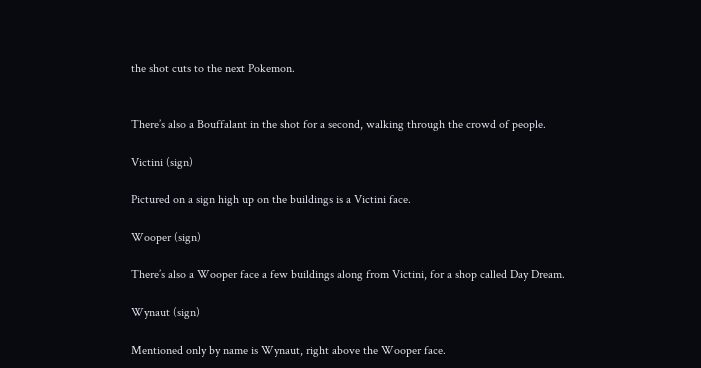the shot cuts to the next Pokemon.


There’s also a Bouffalant in the shot for a second, walking through the crowd of people.

Victini (sign)

Pictured on a sign high up on the buildings is a Victini face.

Wooper (sign)

There’s also a Wooper face a few buildings along from Victini, for a shop called Day Dream.

Wynaut (sign)

Mentioned only by name is Wynaut, right above the Wooper face.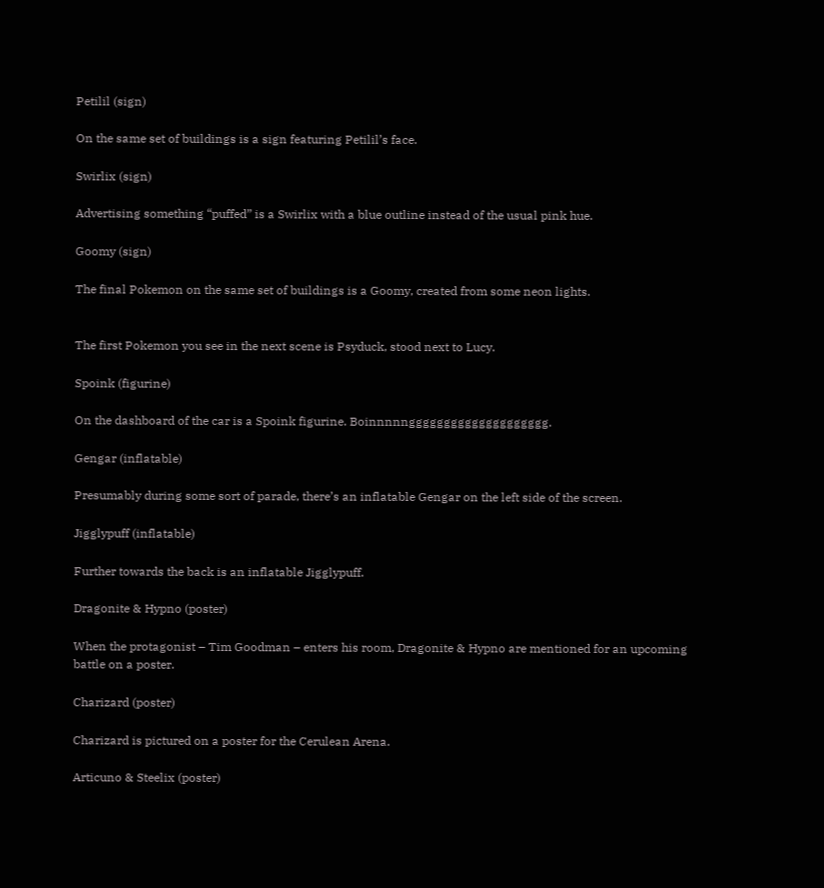Petilil (sign)

On the same set of buildings is a sign featuring Petilil’s face.

Swirlix (sign)

Advertising something “puffed” is a Swirlix with a blue outline instead of the usual pink hue.

Goomy (sign)

The final Pokemon on the same set of buildings is a Goomy, created from some neon lights.


The first Pokemon you see in the next scene is Psyduck, stood next to Lucy.

Spoink (figurine)

On the dashboard of the car is a Spoink figurine. Boinnnnngggggggggggggggggggg.

Gengar (inflatable)

Presumably during some sort of parade, there’s an inflatable Gengar on the left side of the screen.

Jigglypuff (inflatable)

Further towards the back is an inflatable Jigglypuff.

Dragonite & Hypno (poster)

When the protagonist – Tim Goodman – enters his room, Dragonite & Hypno are mentioned for an upcoming battle on a poster.

Charizard (poster)

Charizard is pictured on a poster for the Cerulean Arena.

Articuno & Steelix (poster)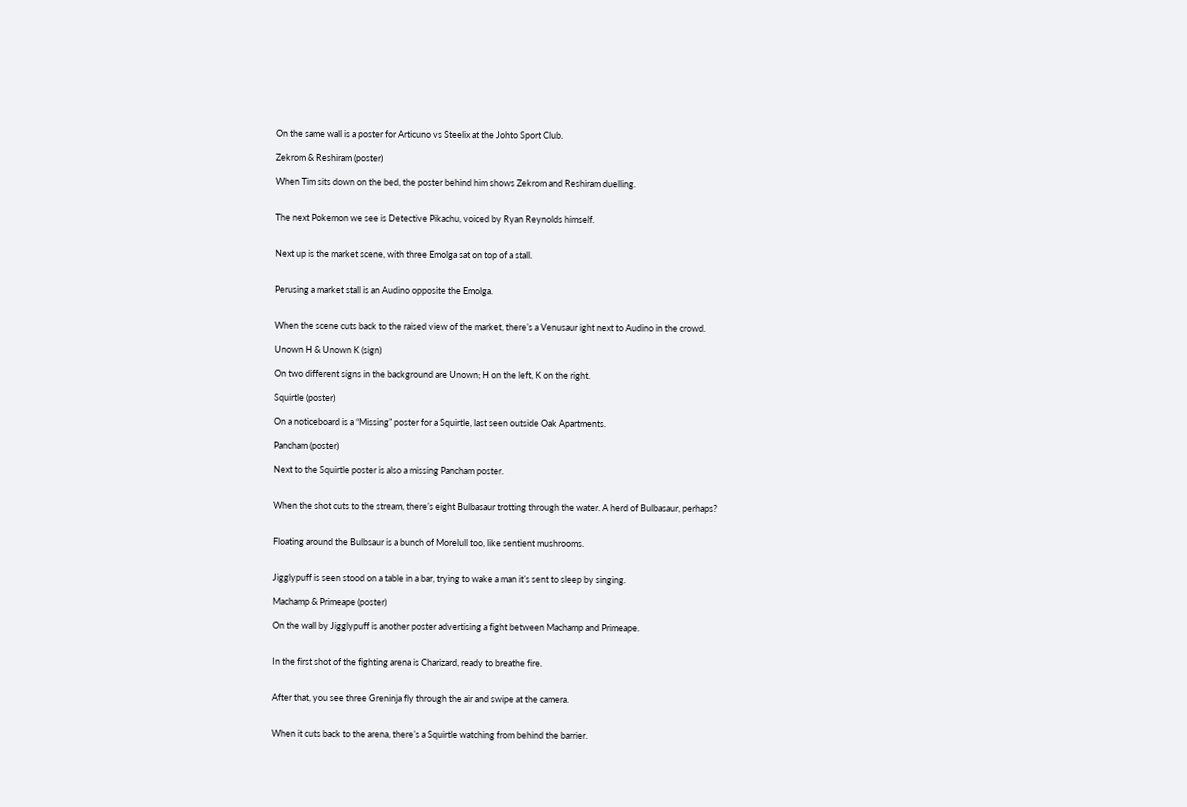On the same wall is a poster for Articuno vs Steelix at the Johto Sport Club.

Zekrom & Reshiram (poster)

When Tim sits down on the bed, the poster behind him shows Zekrom and Reshiram duelling.


The next Pokemon we see is Detective Pikachu, voiced by Ryan Reynolds himself.


Next up is the market scene, with three Emolga sat on top of a stall.


Perusing a market stall is an Audino opposite the Emolga.


When the scene cuts back to the raised view of the market, there’s a Venusaur ight next to Audino in the crowd.

Unown H & Unown K (sign)

On two different signs in the background are Unown; H on the left, K on the right.

Squirtle (poster)

On a noticeboard is a “Missing” poster for a Squirtle, last seen outside Oak Apartments.

Pancham (poster)

Next to the Squirtle poster is also a missing Pancham poster.


When the shot cuts to the stream, there’s eight Bulbasaur trotting through the water. A herd of Bulbasaur, perhaps?


Floating around the Bulbsaur is a bunch of Morelull too, like sentient mushrooms.


Jigglypuff is seen stood on a table in a bar, trying to wake a man it’s sent to sleep by singing.

Machamp & Primeape (poster)

On the wall by Jigglypuff is another poster advertising a fight between Machamp and Primeape.


In the first shot of the fighting arena is Charizard, ready to breathe fire.


After that, you see three Greninja fly through the air and swipe at the camera.


When it cuts back to the arena, there’s a Squirtle watching from behind the barrier.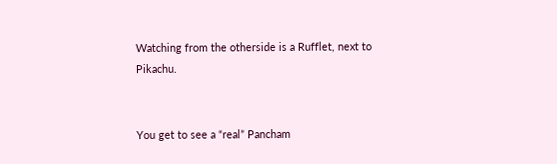Watching from the otherside is a Rufflet, next to Pikachu.


You get to see a “real” Pancham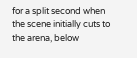for a split second when the scene initially cuts to the arena, below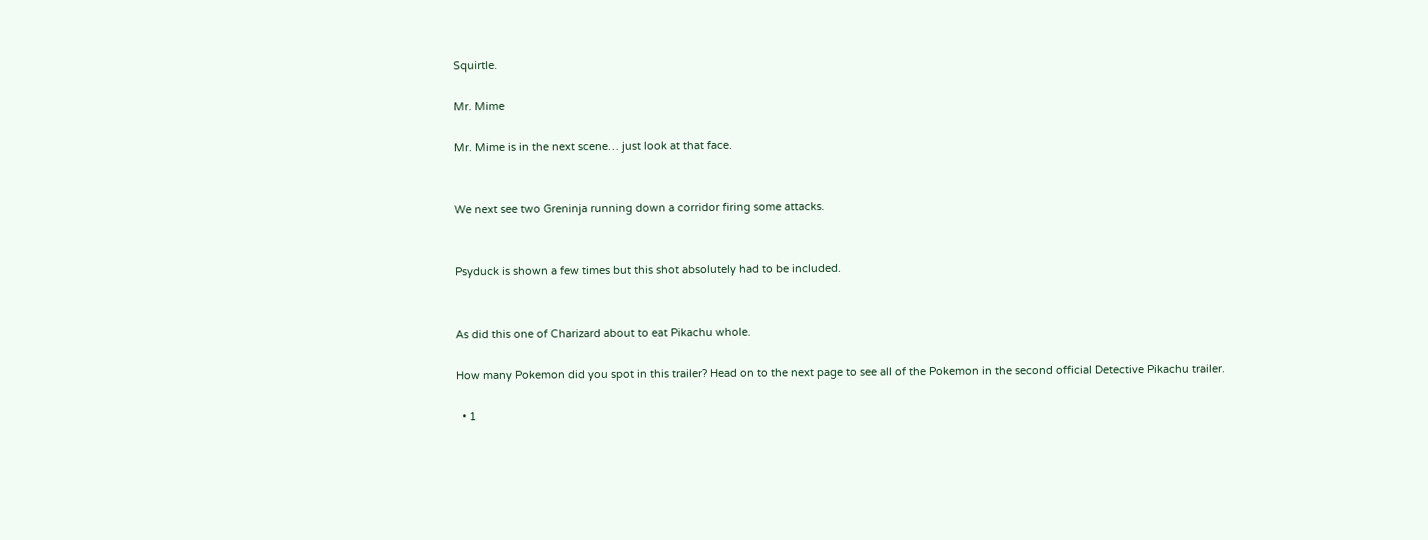Squirtle.

Mr. Mime

Mr. Mime is in the next scene… just look at that face.


We next see two Greninja running down a corridor firing some attacks.


Psyduck is shown a few times but this shot absolutely had to be included.


As did this one of Charizard about to eat Pikachu whole.

How many Pokemon did you spot in this trailer? Head on to the next page to see all of the Pokemon in the second official Detective Pikachu trailer.

  • 1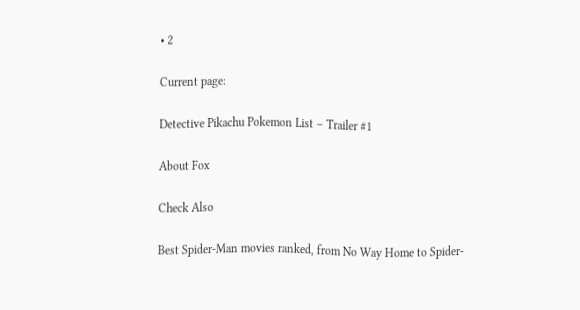• 2

Current page:

Detective Pikachu Pokemon List – Trailer #1

About Fox

Check Also

Best Spider-Man movies ranked, from No Way Home to Spider-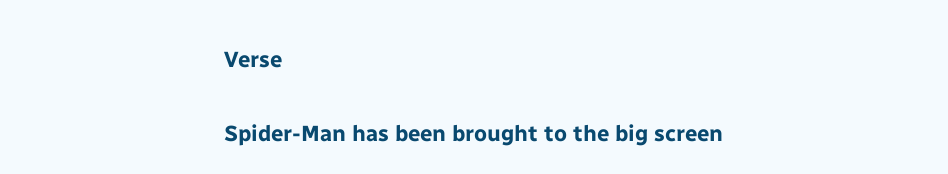Verse

Spider-Man has been brought to the big screen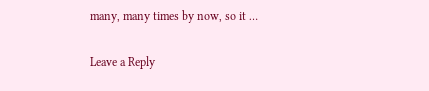many, many times by now, so it …

Leave a Reply